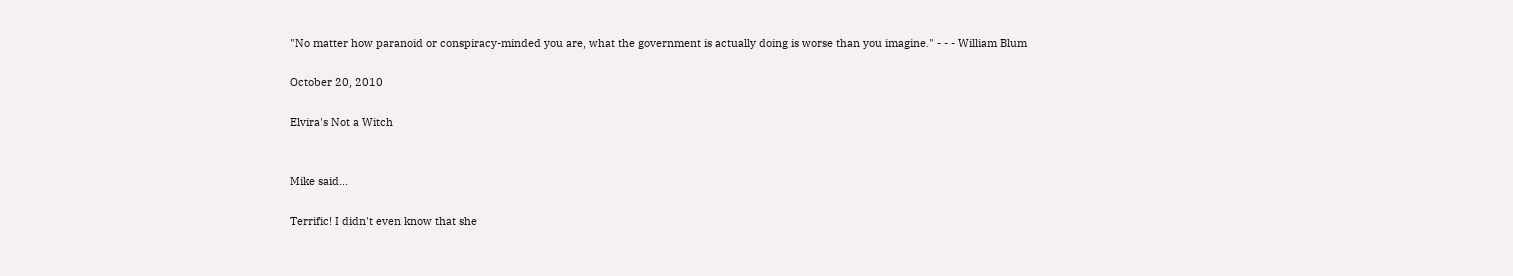"No matter how paranoid or conspiracy-minded you are, what the government is actually doing is worse than you imagine." - - - William Blum

October 20, 2010

Elvira's Not a Witch


Mike said...

Terrific! I didn't even know that she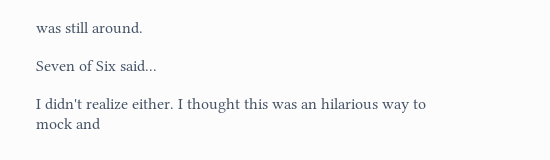was still around.

Seven of Six said...

I didn't realize either. I thought this was an hilarious way to mock and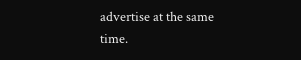advertise at the same time.